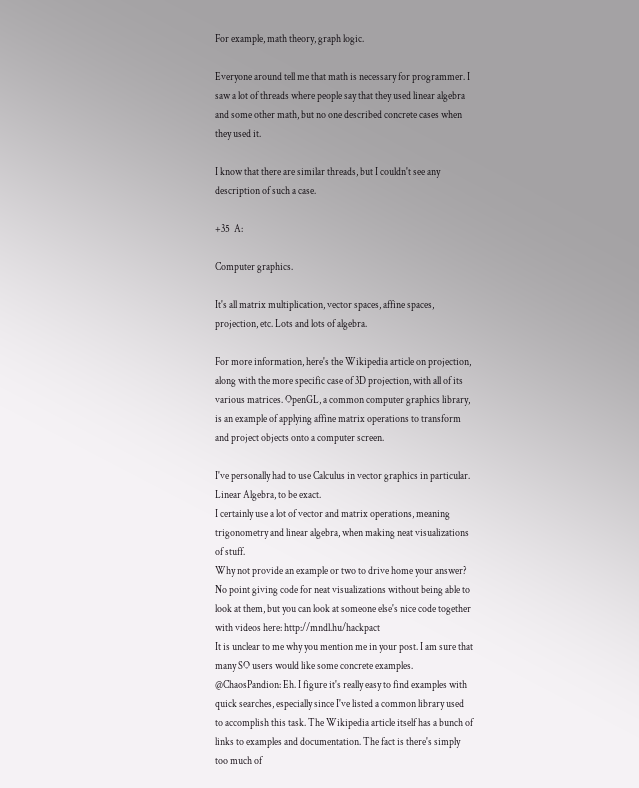For example, math theory, graph logic.

Everyone around tell me that math is necessary for programmer. I saw a lot of threads where people say that they used linear algebra and some other math, but no one described concrete cases when they used it.

I know that there are similar threads, but I couldn't see any description of such a case.

+35  A:

Computer graphics.

It's all matrix multiplication, vector spaces, affine spaces, projection, etc. Lots and lots of algebra.

For more information, here's the Wikipedia article on projection, along with the more specific case of 3D projection, with all of its various matrices. OpenGL, a common computer graphics library, is an example of applying affine matrix operations to transform and project objects onto a computer screen.

I've personally had to use Calculus in vector graphics in particular.
Linear Algebra, to be exact.
I certainly use a lot of vector and matrix operations, meaning trigonometry and linear algebra, when making neat visualizations of stuff.
Why not provide an example or two to drive home your answer?
No point giving code for neat visualizations without being able to look at them, but you can look at someone else's nice code together with videos here: http://mndl.hu/hackpact
It is unclear to me why you mention me in your post. I am sure that many SO users would like some concrete examples.
@ChaosPandion: Eh. I figure it's really easy to find examples with quick searches, especially since I've listed a common library used to accomplish this task. The Wikipedia article itself has a bunch of links to examples and documentation. The fact is there's simply too much of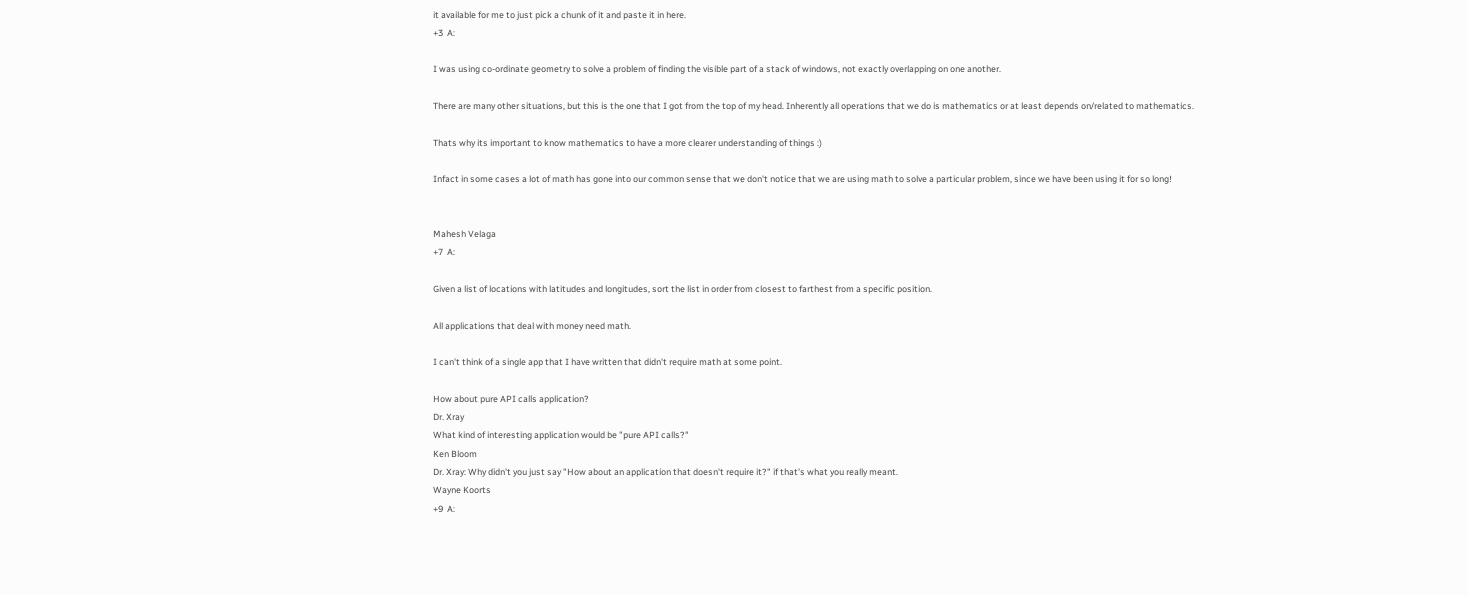it available for me to just pick a chunk of it and paste it in here.
+3  A:

I was using co-ordinate geometry to solve a problem of finding the visible part of a stack of windows, not exactly overlapping on one another.

There are many other situations, but this is the one that I got from the top of my head. Inherently all operations that we do is mathematics or at least depends on/related to mathematics.

Thats why its important to know mathematics to have a more clearer understanding of things :)

Infact in some cases a lot of math has gone into our common sense that we don't notice that we are using math to solve a particular problem, since we have been using it for so long!


Mahesh Velaga
+7  A:

Given a list of locations with latitudes and longitudes, sort the list in order from closest to farthest from a specific position.

All applications that deal with money need math.

I can't think of a single app that I have written that didn't require math at some point.

How about pure API calls application?
Dr. Xray
What kind of interesting application would be "pure API calls?"
Ken Bloom
Dr. Xray: Why didn't you just say "How about an application that doesn't require it?" if that's what you really meant.
Wayne Koorts
+9  A: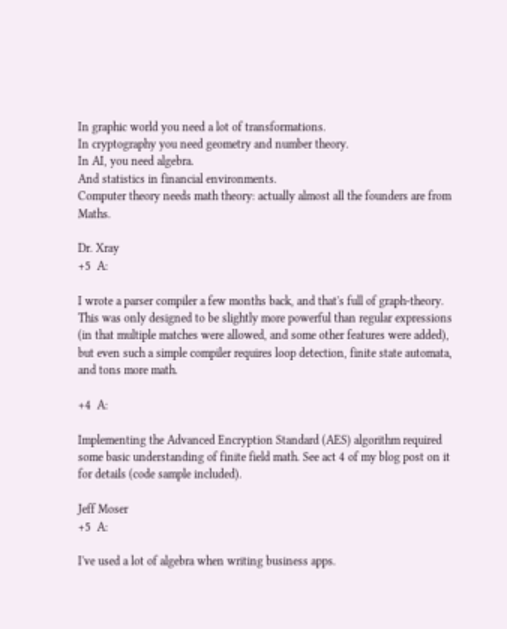In graphic world you need a lot of transformations.
In cryptography you need geometry and number theory.
In AI, you need algebra.
And statistics in financial environments.
Computer theory needs math theory: actually almost all the founders are from Maths.

Dr. Xray
+5  A:

I wrote a parser compiler a few months back, and that's full of graph-theory. This was only designed to be slightly more powerful than regular expressions (in that multiple matches were allowed, and some other features were added), but even such a simple compiler requires loop detection, finite state automata, and tons more math.

+4  A:

Implementing the Advanced Encryption Standard (AES) algorithm required some basic understanding of finite field math. See act 4 of my blog post on it for details (code sample included).

Jeff Moser
+5  A:

I've used a lot of algebra when writing business apps.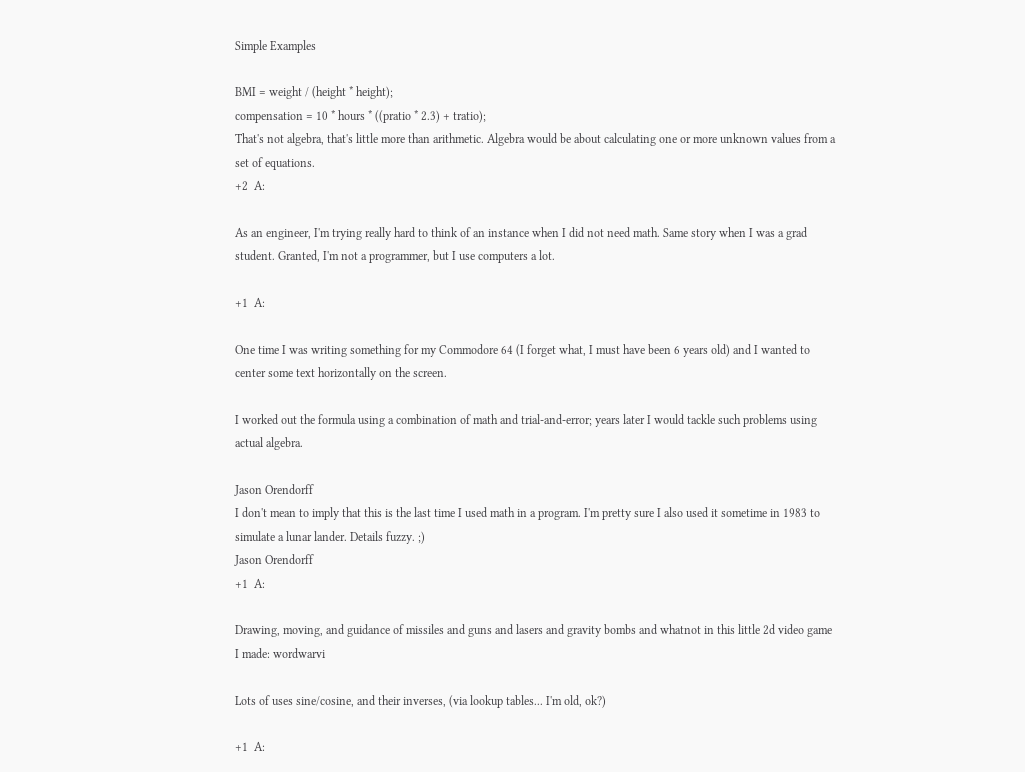Simple Examples

BMI = weight / (height * height);
compensation = 10 * hours * ((pratio * 2.3) + tratio);
That's not algebra, that's little more than arithmetic. Algebra would be about calculating one or more unknown values from a set of equations.
+2  A:

As an engineer, I'm trying really hard to think of an instance when I did not need math. Same story when I was a grad student. Granted, I'm not a programmer, but I use computers a lot.

+1  A:

One time I was writing something for my Commodore 64 (I forget what, I must have been 6 years old) and I wanted to center some text horizontally on the screen.

I worked out the formula using a combination of math and trial-and-error; years later I would tackle such problems using actual algebra.

Jason Orendorff
I don't mean to imply that this is the last time I used math in a program. I'm pretty sure I also used it sometime in 1983 to simulate a lunar lander. Details fuzzy. ;)
Jason Orendorff
+1  A:

Drawing, moving, and guidance of missiles and guns and lasers and gravity bombs and whatnot in this little 2d video game I made: wordwarvi

Lots of uses sine/cosine, and their inverses, (via lookup tables... I'm old, ok?)

+1  A: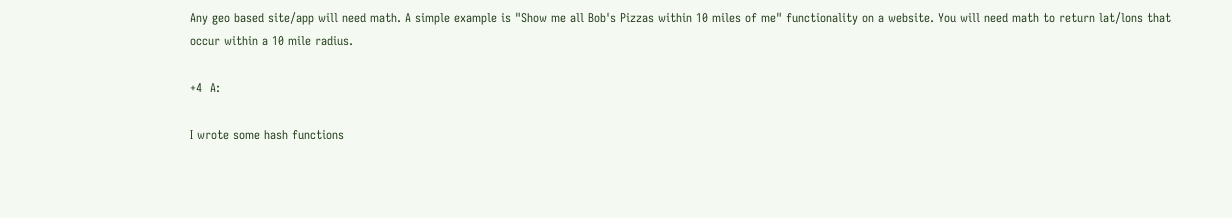Any geo based site/app will need math. A simple example is "Show me all Bob's Pizzas within 10 miles of me" functionality on a website. You will need math to return lat/lons that occur within a 10 mile radius.

+4  A:

I wrote some hash functions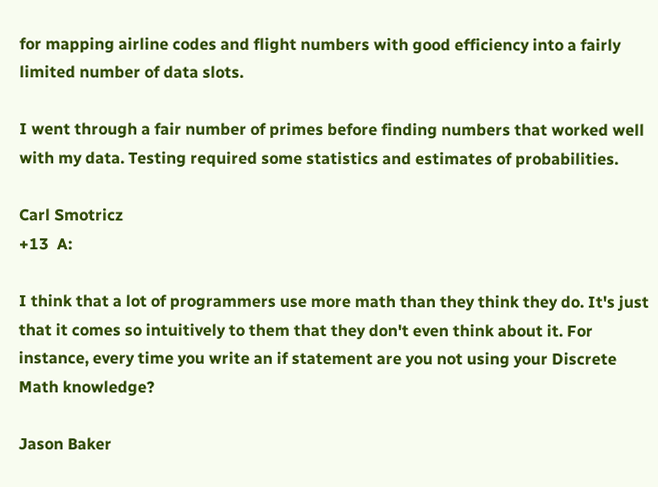for mapping airline codes and flight numbers with good efficiency into a fairly limited number of data slots.

I went through a fair number of primes before finding numbers that worked well with my data. Testing required some statistics and estimates of probabilities.

Carl Smotricz
+13  A:

I think that a lot of programmers use more math than they think they do. It's just that it comes so intuitively to them that they don't even think about it. For instance, every time you write an if statement are you not using your Discrete Math knowledge?

Jason Baker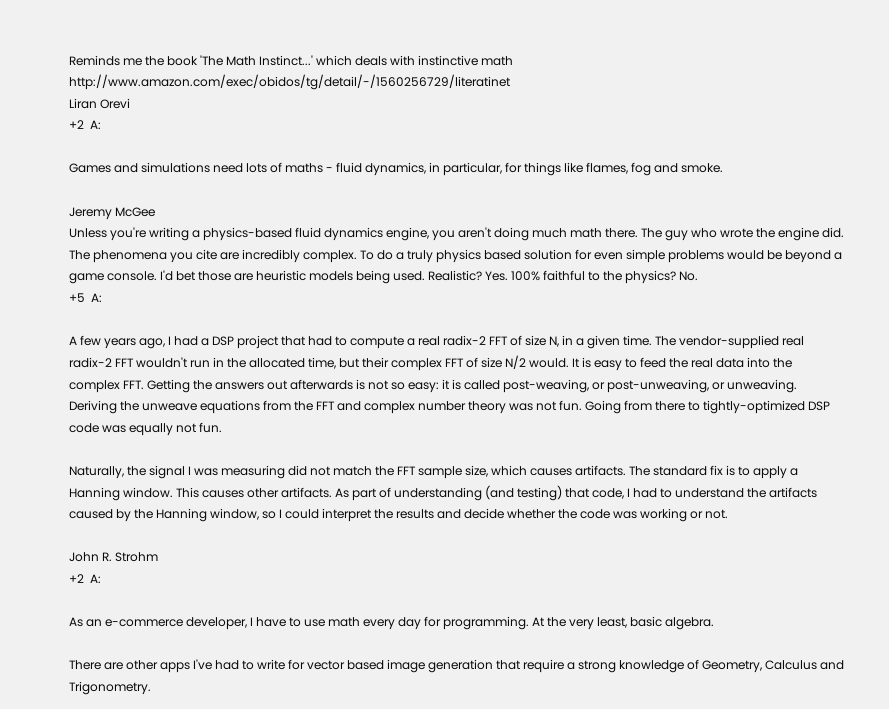Reminds me the book 'The Math Instinct...' which deals with instinctive math http://www.amazon.com/exec/obidos/tg/detail/-/1560256729/literatinet
Liran Orevi
+2  A:

Games and simulations need lots of maths - fluid dynamics, in particular, for things like flames, fog and smoke.

Jeremy McGee
Unless you're writing a physics-based fluid dynamics engine, you aren't doing much math there. The guy who wrote the engine did. The phenomena you cite are incredibly complex. To do a truly physics based solution for even simple problems would be beyond a game console. I'd bet those are heuristic models being used. Realistic? Yes. 100% faithful to the physics? No.
+5  A:

A few years ago, I had a DSP project that had to compute a real radix-2 FFT of size N, in a given time. The vendor-supplied real radix-2 FFT wouldn't run in the allocated time, but their complex FFT of size N/2 would. It is easy to feed the real data into the complex FFT. Getting the answers out afterwards is not so easy: it is called post-weaving, or post-unweaving, or unweaving. Deriving the unweave equations from the FFT and complex number theory was not fun. Going from there to tightly-optimized DSP code was equally not fun.

Naturally, the signal I was measuring did not match the FFT sample size, which causes artifacts. The standard fix is to apply a Hanning window. This causes other artifacts. As part of understanding (and testing) that code, I had to understand the artifacts caused by the Hanning window, so I could interpret the results and decide whether the code was working or not.

John R. Strohm
+2  A:

As an e-commerce developer, I have to use math every day for programming. At the very least, basic algebra.

There are other apps I've had to write for vector based image generation that require a strong knowledge of Geometry, Calculus and Trigonometry.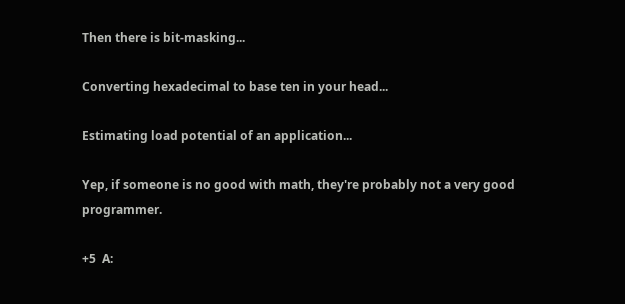Then there is bit-masking...

Converting hexadecimal to base ten in your head...

Estimating load potential of an application...

Yep, if someone is no good with math, they're probably not a very good programmer.

+5  A: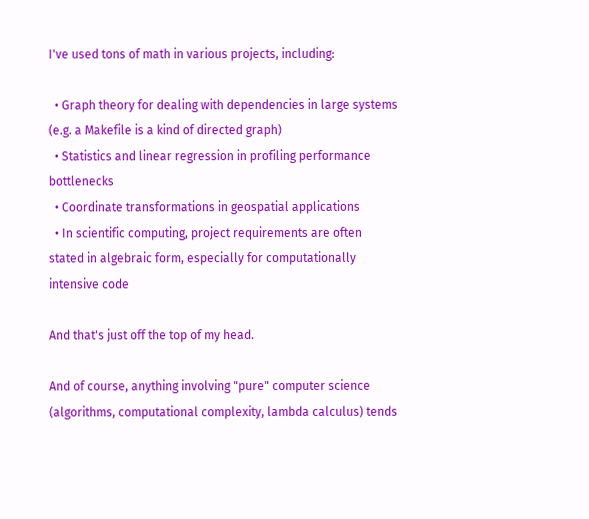I've used tons of math in various projects, including:

  • Graph theory for dealing with dependencies in large systems (e.g. a Makefile is a kind of directed graph)
  • Statistics and linear regression in profiling performance bottlenecks
  • Coordinate transformations in geospatial applications
  • In scientific computing, project requirements are often stated in algebraic form, especially for computationally intensive code

And that's just off the top of my head.

And of course, anything involving "pure" computer science (algorithms, computational complexity, lambda calculus) tends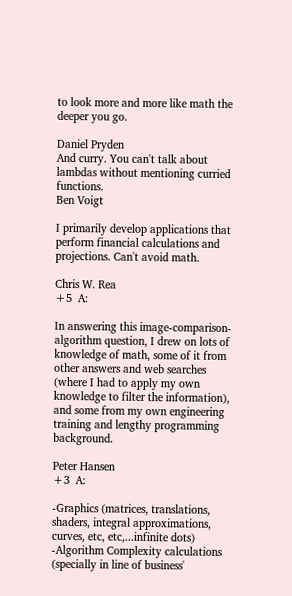to look more and more like math the deeper you go.

Daniel Pryden
And curry. You can't talk about lambdas without mentioning curried functions.
Ben Voigt

I primarily develop applications that perform financial calculations and projections. Can't avoid math.

Chris W. Rea
+5  A:

In answering this image-comparison-algorithm question, I drew on lots of knowledge of math, some of it from other answers and web searches (where I had to apply my own knowledge to filter the information), and some from my own engineering training and lengthy programming background.

Peter Hansen
+3  A:

-Graphics (matrices, translations, shaders, integral approximations, curves, etc, etc,...infinite dots)
-Algorithm Complexity calculations (specially in line of business'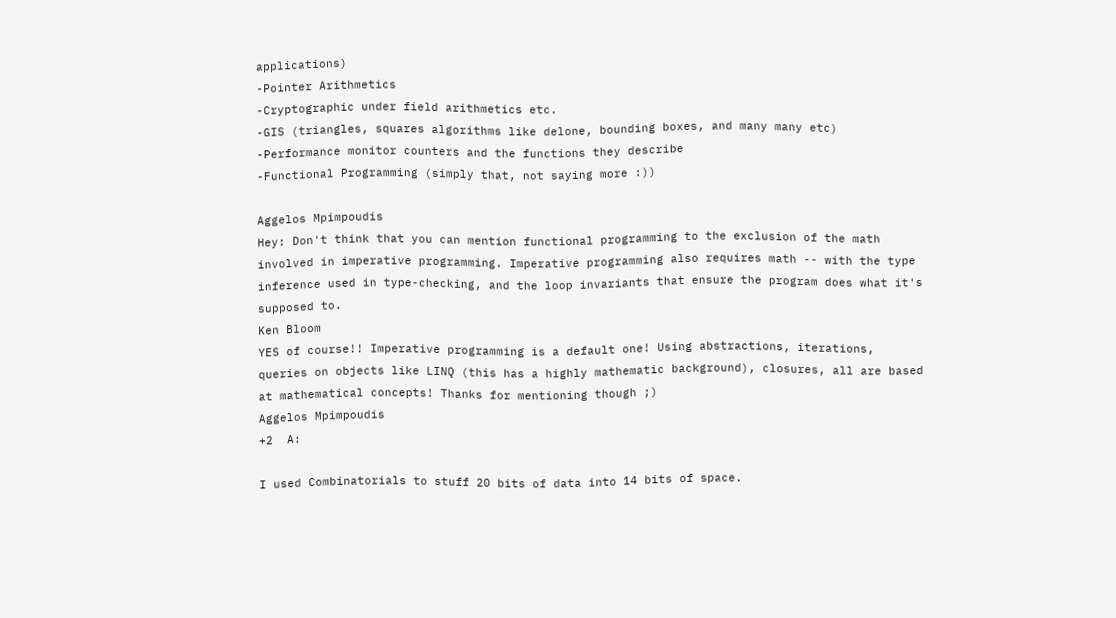applications)
-Pointer Arithmetics
-Cryptographic under field arithmetics etc.
-GIS (triangles, squares algorithms like delone, bounding boxes, and many many etc)
-Performance monitor counters and the functions they describe
-Functional Programming (simply that, not saying more :))

Aggelos Mpimpoudis
Hey: Don't think that you can mention functional programming to the exclusion of the math involved in imperative programming. Imperative programming also requires math -- with the type inference used in type-checking, and the loop invariants that ensure the program does what it's supposed to.
Ken Bloom
YES of course!! Imperative programming is a default one! Using abstractions, iterations, queries on objects like LINQ (this has a highly mathematic background), closures, all are based at mathematical concepts! Thanks for mentioning though ;)
Aggelos Mpimpoudis
+2  A:

I used Combinatorials to stuff 20 bits of data into 14 bits of space.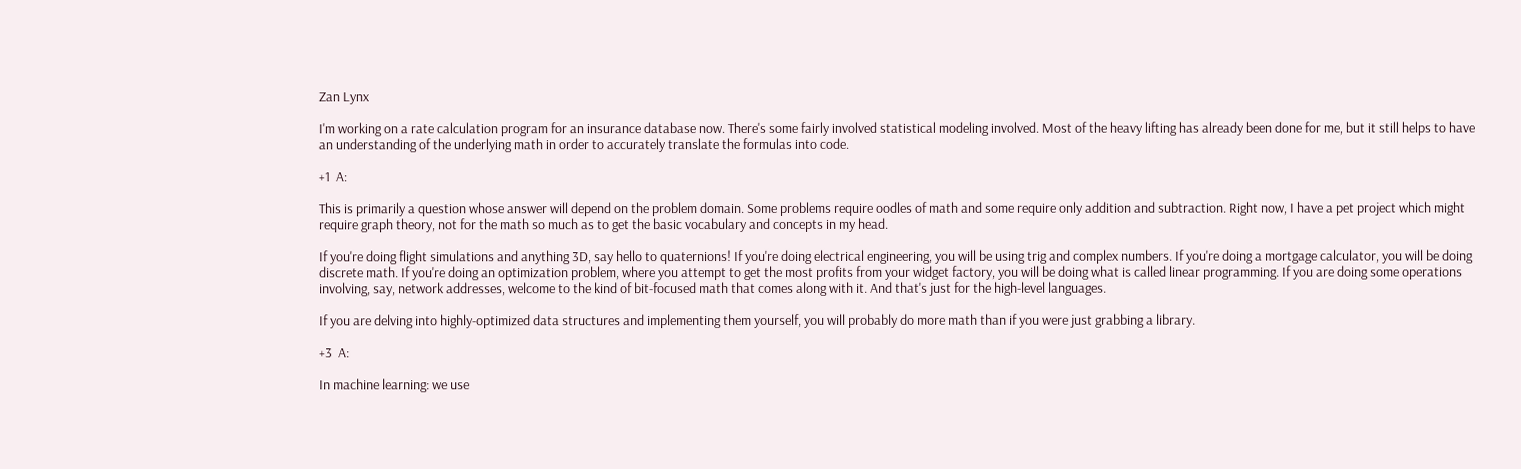Zan Lynx

I'm working on a rate calculation program for an insurance database now. There's some fairly involved statistical modeling involved. Most of the heavy lifting has already been done for me, but it still helps to have an understanding of the underlying math in order to accurately translate the formulas into code.

+1  A:

This is primarily a question whose answer will depend on the problem domain. Some problems require oodles of math and some require only addition and subtraction. Right now, I have a pet project which might require graph theory, not for the math so much as to get the basic vocabulary and concepts in my head.

If you're doing flight simulations and anything 3D, say hello to quaternions! If you're doing electrical engineering, you will be using trig and complex numbers. If you're doing a mortgage calculator, you will be doing discrete math. If you're doing an optimization problem, where you attempt to get the most profits from your widget factory, you will be doing what is called linear programming. If you are doing some operations involving, say, network addresses, welcome to the kind of bit-focused math that comes along with it. And that's just for the high-level languages.

If you are delving into highly-optimized data structures and implementing them yourself, you will probably do more math than if you were just grabbing a library.

+3  A:

In machine learning: we use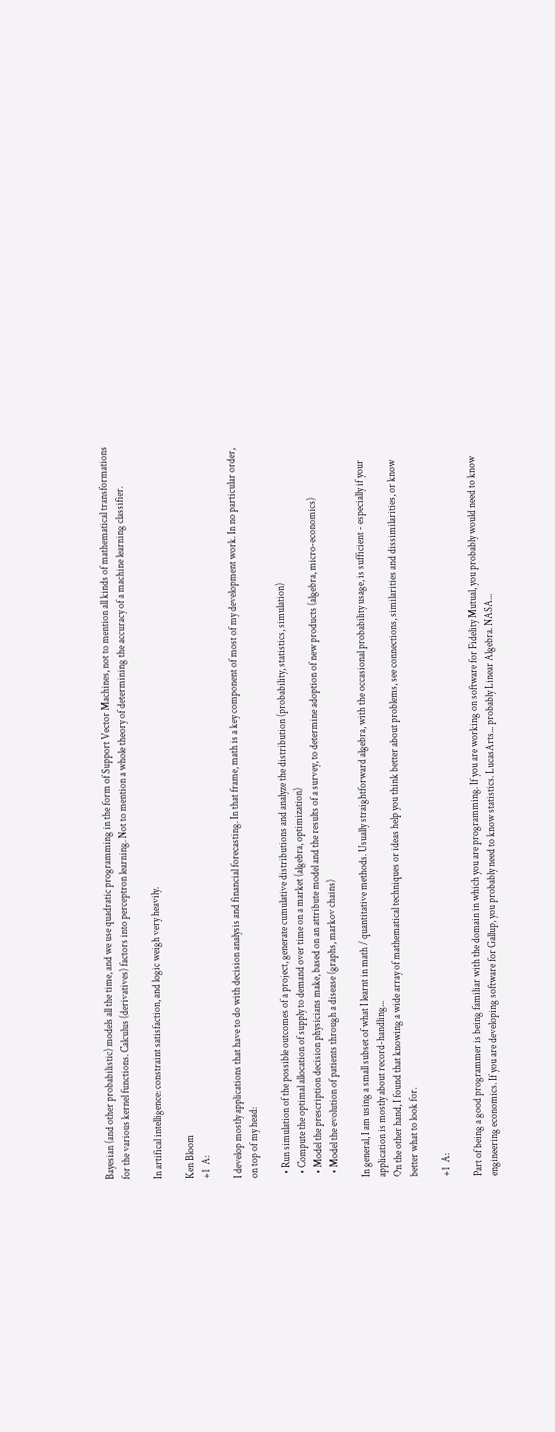Bayesian (and other probabilistic) models all the time, and we use quadratic programming in the form of Support Vector Machines, not to mention all kinds of mathematical transformations for the various kernel functions. Calculus (derivatives) factors into perceptron learning. Not to mention a whole theory of determining the accuracy of a machine learning classifier.

In artifical intelligence: constraint satisfaction, and logic weigh very heavily.

Ken Bloom
+1  A:

I develop mostly applications that have to do with decision analysis and financial forecasting. In that frame, math is a key component of most of my development work. In no particular order, on top of my head:

  • Run simulation of the possible outcomes of a project, generate cumulative distributions and analyze the distribution (probability, statistics, simulation)
  • Compute the optimal allocation of supply to demand over time on a market (algebra, optimization)
  • Model the prescription decision physicians make, based on an attribute model and the results of a survey, to determine adoption of new products (algebra, micro-economics)
  • Model the evolution of patients through a disease (graphs, markov chains)

In general, I am using a small subset of what I learnt in math / quantitative methods. Usually straightforward algebra, with the occasional probability usage, is sufficient - especially if your application is mostly about record-handling...
On the other hand, I found that knowing a wide array of mathematical techniques or ideas help you think better about problems, see connections, similarities and dissimilarities, or know better what to look for.

+1  A:

Part of being a good programmer is being familiar with the domain in which you are programming. If you are working on software for Fidelity Mutual, you probably would need to know engineering economics. If you are developing software for Gallup, you probably need to know statistics. LucasArts... probably Linear Algebra. NASA...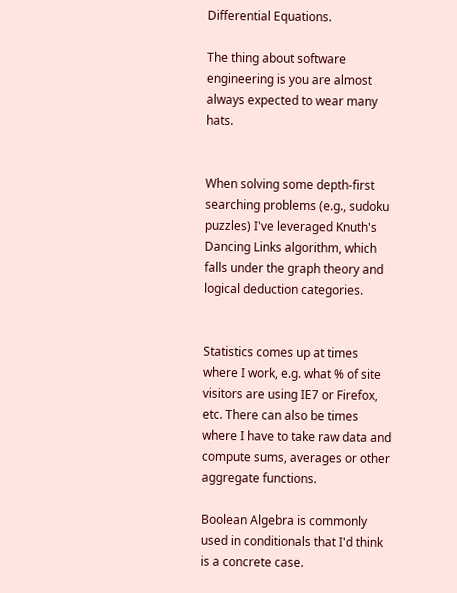Differential Equations.

The thing about software engineering is you are almost always expected to wear many hats.


When solving some depth-first searching problems (e.g., sudoku puzzles) I've leveraged Knuth's Dancing Links algorithm, which falls under the graph theory and logical deduction categories.


Statistics comes up at times where I work, e.g. what % of site visitors are using IE7 or Firefox, etc. There can also be times where I have to take raw data and compute sums, averages or other aggregate functions.

Boolean Algebra is commonly used in conditionals that I'd think is a concrete case.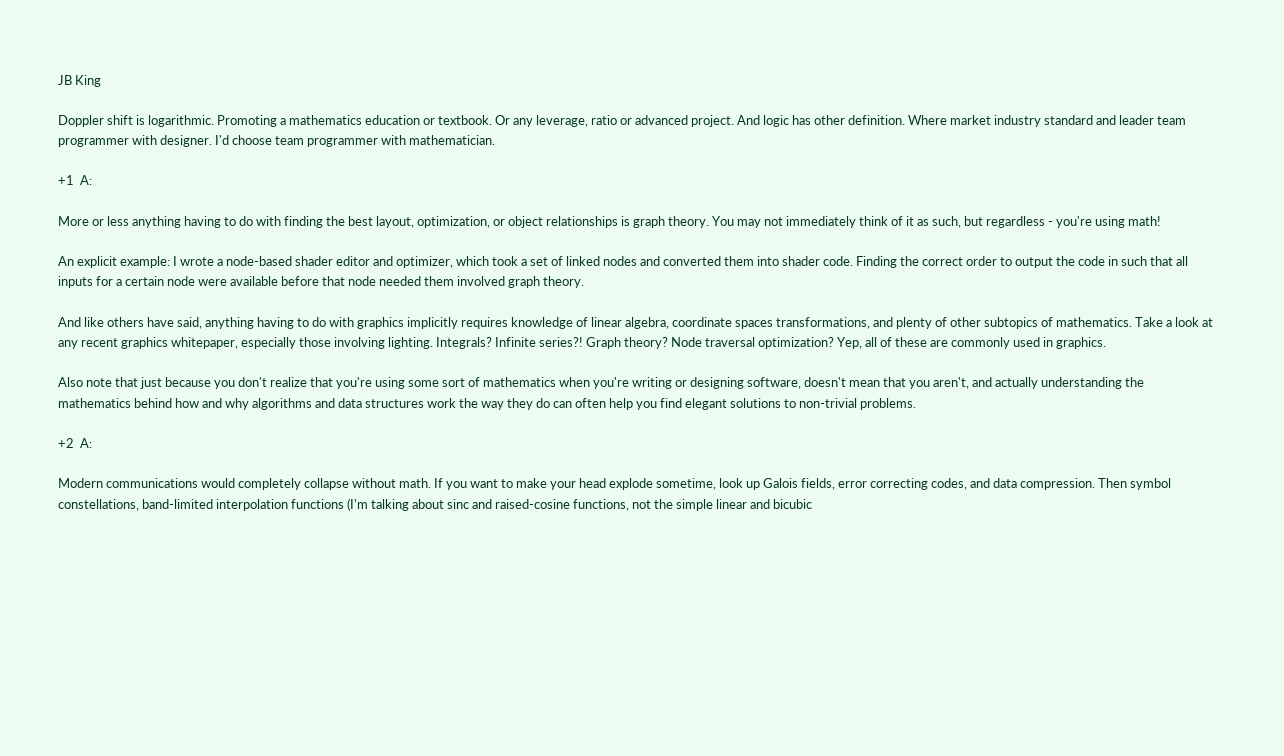JB King

Doppler shift is logarithmic. Promoting a mathematics education or textbook. Or any leverage, ratio or advanced project. And logic has other definition. Where market industry standard and leader team programmer with designer. I'd choose team programmer with mathematician.

+1  A:

More or less anything having to do with finding the best layout, optimization, or object relationships is graph theory. You may not immediately think of it as such, but regardless - you're using math!

An explicit example: I wrote a node-based shader editor and optimizer, which took a set of linked nodes and converted them into shader code. Finding the correct order to output the code in such that all inputs for a certain node were available before that node needed them involved graph theory.

And like others have said, anything having to do with graphics implicitly requires knowledge of linear algebra, coordinate spaces transformations, and plenty of other subtopics of mathematics. Take a look at any recent graphics whitepaper, especially those involving lighting. Integrals? Infinite series?! Graph theory? Node traversal optimization? Yep, all of these are commonly used in graphics.

Also note that just because you don't realize that you're using some sort of mathematics when you're writing or designing software, doesn't mean that you aren't, and actually understanding the mathematics behind how and why algorithms and data structures work the way they do can often help you find elegant solutions to non-trivial problems.

+2  A:

Modern communications would completely collapse without math. If you want to make your head explode sometime, look up Galois fields, error correcting codes, and data compression. Then symbol constellations, band-limited interpolation functions (I'm talking about sinc and raised-cosine functions, not the simple linear and bicubic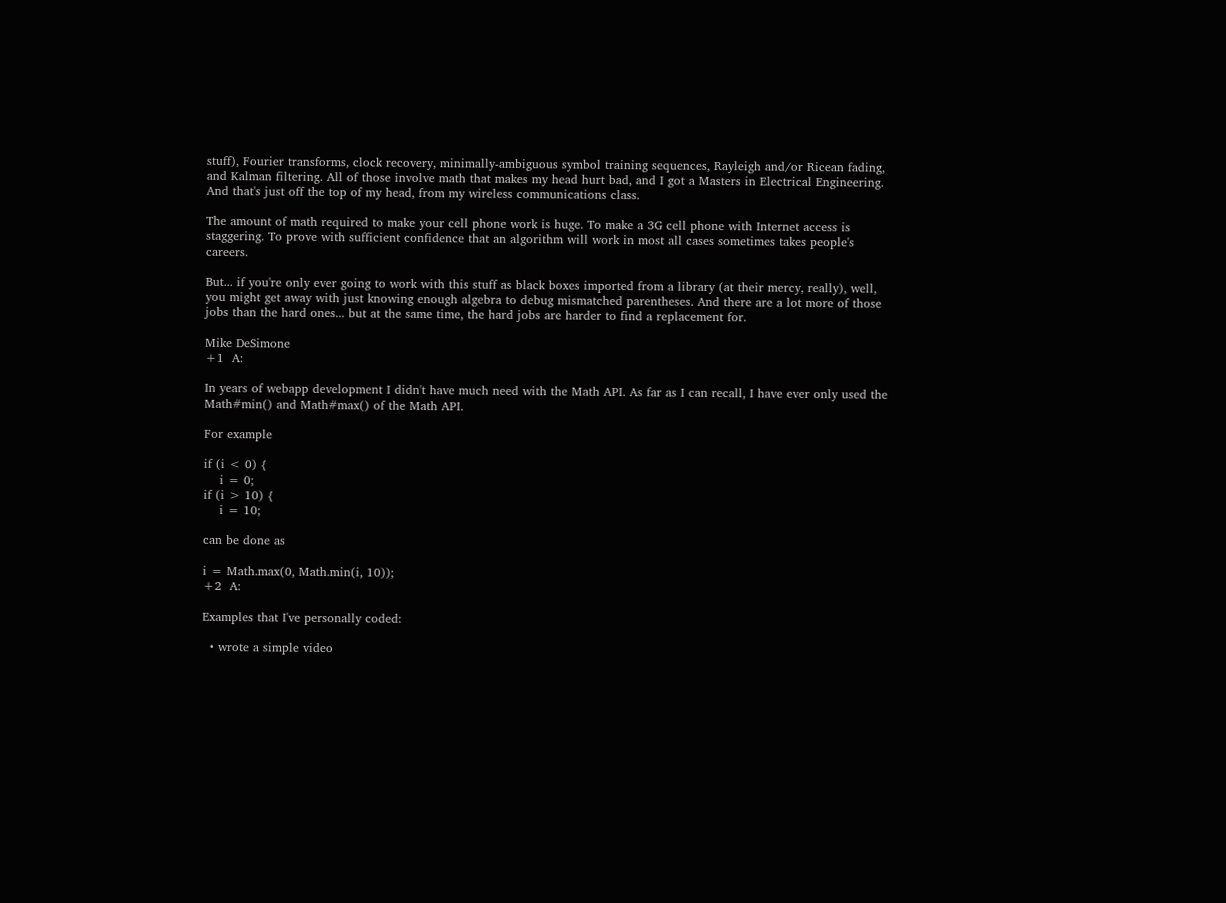stuff), Fourier transforms, clock recovery, minimally-ambiguous symbol training sequences, Rayleigh and/or Ricean fading, and Kalman filtering. All of those involve math that makes my head hurt bad, and I got a Masters in Electrical Engineering. And that's just off the top of my head, from my wireless communications class.

The amount of math required to make your cell phone work is huge. To make a 3G cell phone with Internet access is staggering. To prove with sufficient confidence that an algorithm will work in most all cases sometimes takes people's careers.

But... if you're only ever going to work with this stuff as black boxes imported from a library (at their mercy, really), well, you might get away with just knowing enough algebra to debug mismatched parentheses. And there are a lot more of those jobs than the hard ones... but at the same time, the hard jobs are harder to find a replacement for.

Mike DeSimone
+1  A:

In years of webapp development I didn't have much need with the Math API. As far as I can recall, I have ever only used the Math#min() and Math#max() of the Math API.

For example

if (i < 0) {
    i = 0;
if (i > 10) {
    i = 10;

can be done as

i = Math.max(0, Math.min(i, 10));
+2  A:

Examples that I've personally coded:

  • wrote a simple video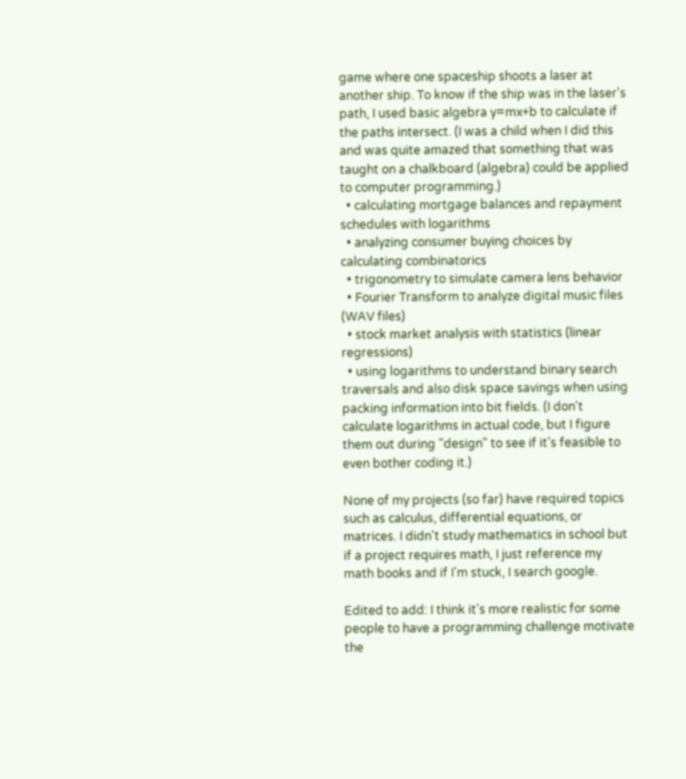game where one spaceship shoots a laser at another ship. To know if the ship was in the laser's path, I used basic algebra y=mx+b to calculate if the paths intersect. (I was a child when I did this and was quite amazed that something that was taught on a chalkboard (algebra) could be applied to computer programming.)
  • calculating mortgage balances and repayment schedules with logarithms
  • analyzing consumer buying choices by calculating combinatorics
  • trigonometry to simulate camera lens behavior
  • Fourier Transform to analyze digital music files (WAV files)
  • stock market analysis with statistics (linear regressions)
  • using logarithms to understand binary search traversals and also disk space savings when using packing information into bit fields. (I don't calculate logarithms in actual code, but I figure them out during "design" to see if it's feasible to even bother coding it.)

None of my projects (so far) have required topics such as calculus, differential equations, or matrices. I didn't study mathematics in school but if a project requires math, I just reference my math books and if I'm stuck, I search google.

Edited to add: I think it's more realistic for some people to have a programming challenge motivate the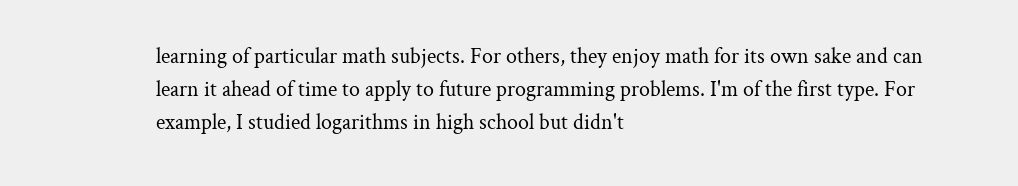learning of particular math subjects. For others, they enjoy math for its own sake and can learn it ahead of time to apply to future programming problems. I'm of the first type. For example, I studied logarithms in high school but didn't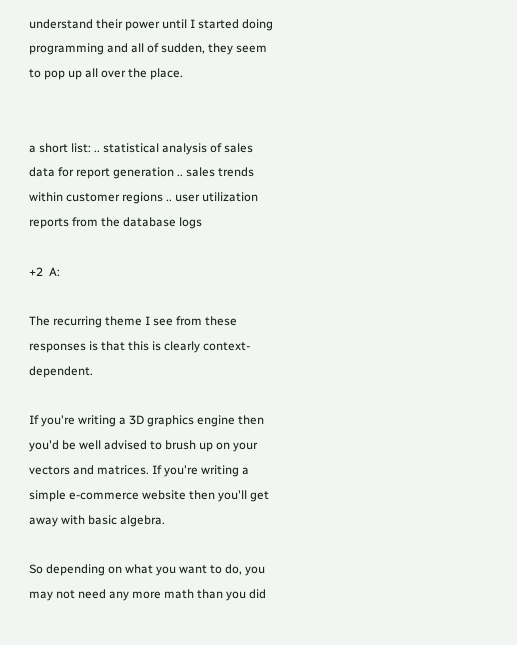understand their power until I started doing programming and all of sudden, they seem to pop up all over the place.


a short list: .. statistical analysis of sales data for report generation .. sales trends within customer regions .. user utilization reports from the database logs

+2  A:

The recurring theme I see from these responses is that this is clearly context-dependent.

If you're writing a 3D graphics engine then you'd be well advised to brush up on your vectors and matrices. If you're writing a simple e-commerce website then you'll get away with basic algebra.

So depending on what you want to do, you may not need any more math than you did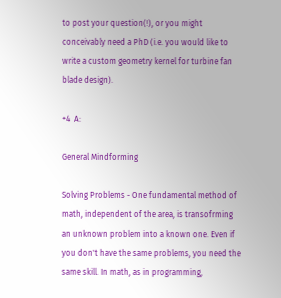to post your question(!), or you might conceivably need a PhD (i.e. you would like to write a custom geometry kernel for turbine fan blade design).

+4  A:

General Mindforming

Solving Problems - One fundamental method of math, independent of the area, is transofrming an unknown problem into a known one. Even if you don't have the same problems, you need the same skill. In math, as in programming,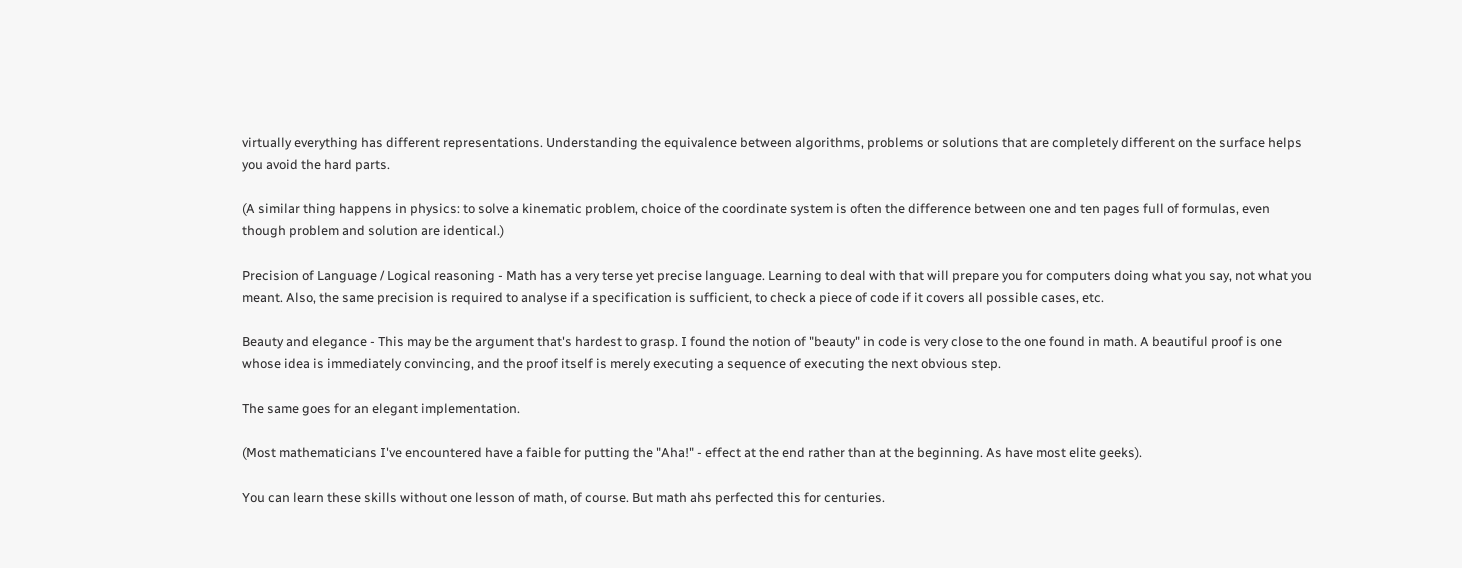virtually everything has different representations. Understanding the equivalence between algorithms, problems or solutions that are completely different on the surface helps you avoid the hard parts.

(A similar thing happens in physics: to solve a kinematic problem, choice of the coordinate system is often the difference between one and ten pages full of formulas, even though problem and solution are identical.)

Precision of Language / Logical reasoning - Math has a very terse yet precise language. Learning to deal with that will prepare you for computers doing what you say, not what you meant. Also, the same precision is required to analyse if a specification is sufficient, to check a piece of code if it covers all possible cases, etc.

Beauty and elegance - This may be the argument that's hardest to grasp. I found the notion of "beauty" in code is very close to the one found in math. A beautiful proof is one whose idea is immediately convincing, and the proof itself is merely executing a sequence of executing the next obvious step.

The same goes for an elegant implementation.

(Most mathematicians I've encountered have a faible for putting the "Aha!" - effect at the end rather than at the beginning. As have most elite geeks).

You can learn these skills without one lesson of math, of course. But math ahs perfected this for centuries.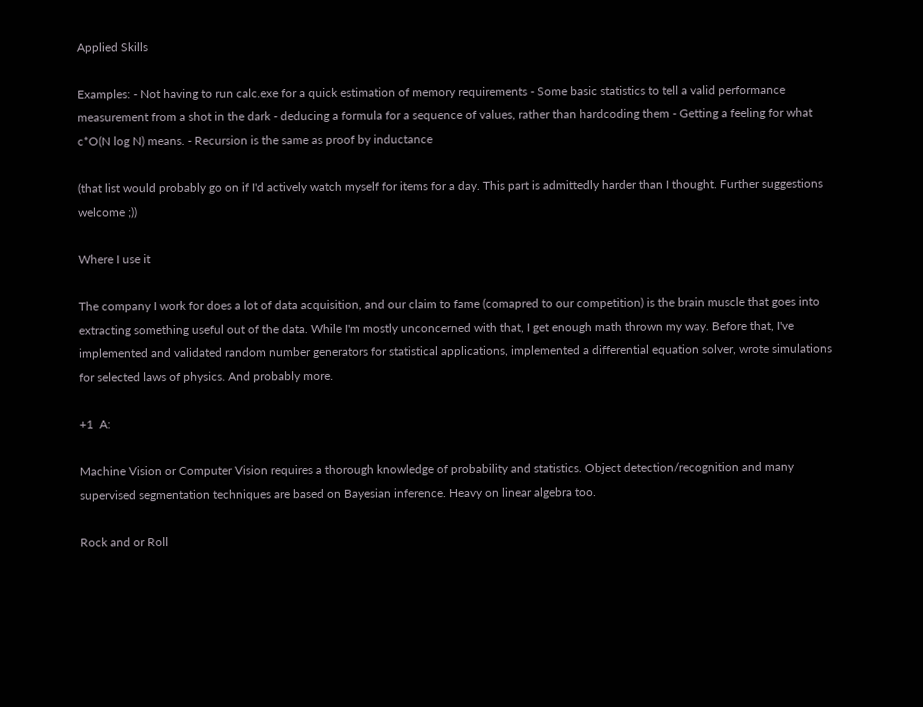Applied Skills

Examples: - Not having to run calc.exe for a quick estimation of memory requirements - Some basic statistics to tell a valid performance measurement from a shot in the dark - deducing a formula for a sequence of values, rather than hardcoding them - Getting a feeling for what c*O(N log N) means. - Recursion is the same as proof by inductance

(that list would probably go on if I'd actively watch myself for items for a day. This part is admittedly harder than I thought. Further suggestions welcome ;))

Where I use it

The company I work for does a lot of data acquisition, and our claim to fame (comapred to our competition) is the brain muscle that goes into extracting something useful out of the data. While I'm mostly unconcerned with that, I get enough math thrown my way. Before that, I've implemented and validated random number generators for statistical applications, implemented a differential equation solver, wrote simulations for selected laws of physics. And probably more.

+1  A:

Machine Vision or Computer Vision requires a thorough knowledge of probability and statistics. Object detection/recognition and many supervised segmentation techniques are based on Bayesian inference. Heavy on linear algebra too.

Rock and or Roll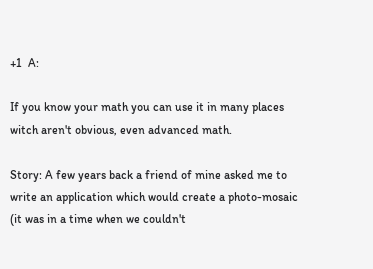+1  A:

If you know your math you can use it in many places witch aren't obvious, even advanced math.

Story: A few years back a friend of mine asked me to write an application which would create a photo-mosaic (it was in a time when we couldn't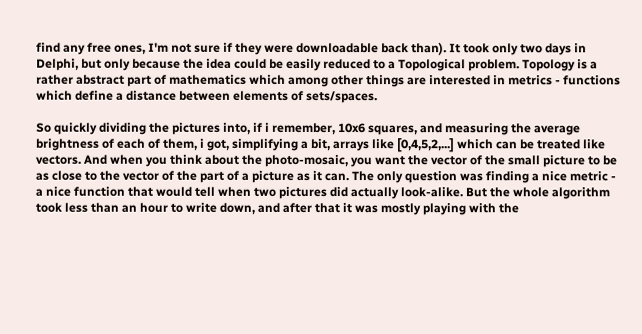find any free ones, I'm not sure if they were downloadable back than). It took only two days in Delphi, but only because the idea could be easily reduced to a Topological problem. Topology is a rather abstract part of mathematics which among other things are interested in metrics - functions which define a distance between elements of sets/spaces.

So quickly dividing the pictures into, if i remember, 10x6 squares, and measuring the average brightness of each of them, i got, simplifying a bit, arrays like [0,4,5,2,...] which can be treated like vectors. And when you think about the photo-mosaic, you want the vector of the small picture to be as close to the vector of the part of a picture as it can. The only question was finding a nice metric - a nice function that would tell when two pictures did actually look-alike. But the whole algorithm took less than an hour to write down, and after that it was mostly playing with the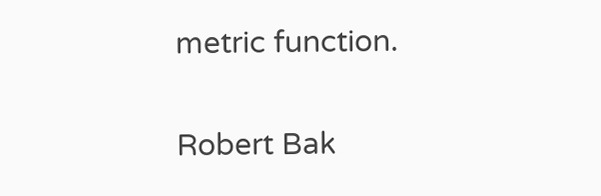metric function.

Robert Bak